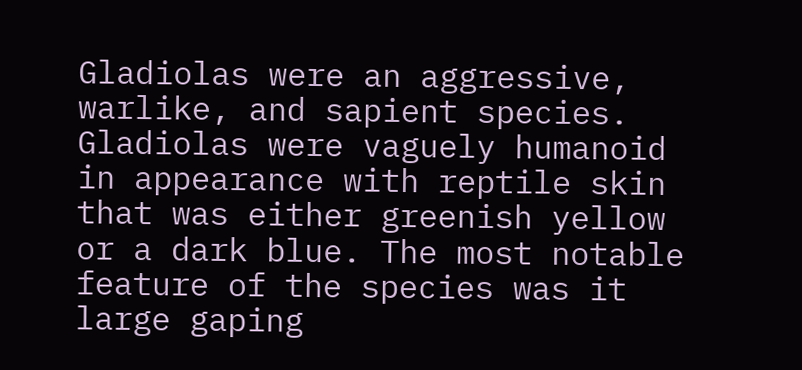Gladiolas were an aggressive, warlike, and sapient species. Gladiolas were vaguely humanoid in appearance with reptile skin that was either greenish yellow or a dark blue. The most notable feature of the species was it large gaping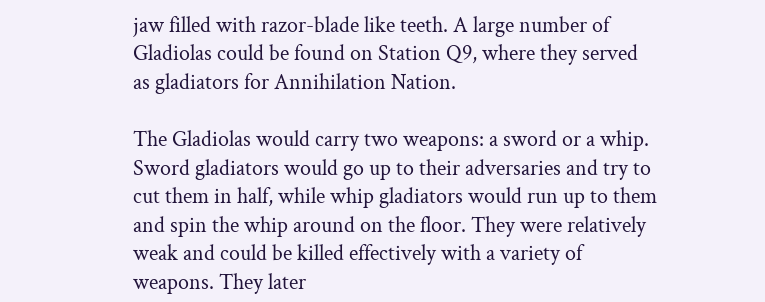jaw filled with razor-blade like teeth. A large number of Gladiolas could be found on Station Q9, where they served as gladiators for Annihilation Nation.

The Gladiolas would carry two weapons: a sword or a whip. Sword gladiators would go up to their adversaries and try to cut them in half, while whip gladiators would run up to them and spin the whip around on the floor. They were relatively weak and could be killed effectively with a variety of weapons. They later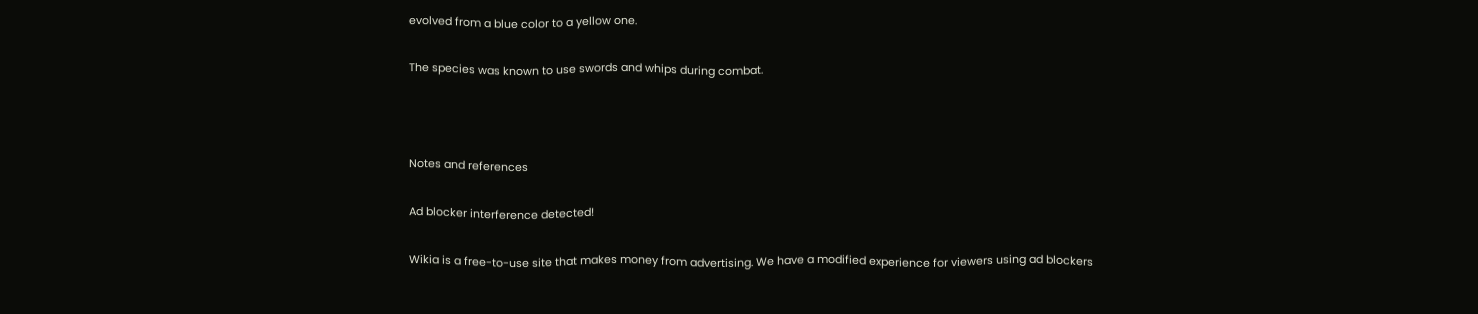evolved from a blue color to a yellow one.

The species was known to use swords and whips during combat.



Notes and references

Ad blocker interference detected!

Wikia is a free-to-use site that makes money from advertising. We have a modified experience for viewers using ad blockers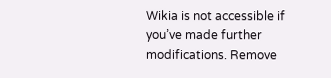Wikia is not accessible if you’ve made further modifications. Remove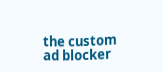the custom ad blocker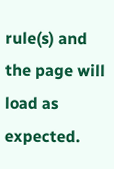rule(s) and the page will load as expected.